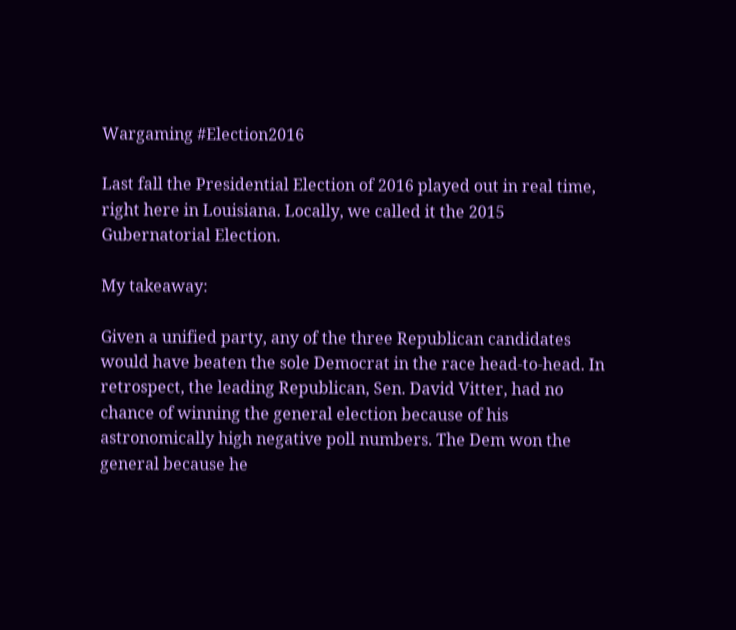Wargaming #Election2016

Last fall the Presidential Election of 2016 played out in real time, right here in Louisiana. Locally, we called it the 2015 Gubernatorial Election.

My takeaway:

Given a unified party, any of the three Republican candidates would have beaten the sole Democrat in the race head-to-head. In retrospect, the leading Republican, Sen. David Vitter, had no chance of winning the general election because of his astronomically high negative poll numbers. The Dem won the general because he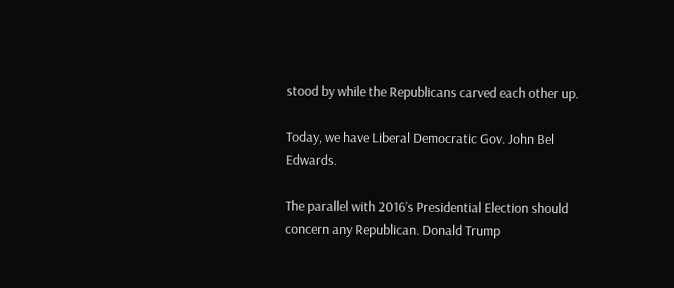stood by while the Republicans carved each other up.

Today, we have Liberal Democratic Gov. John Bel Edwards.

The parallel with 2016’s Presidential Election should concern any Republican. Donald Trump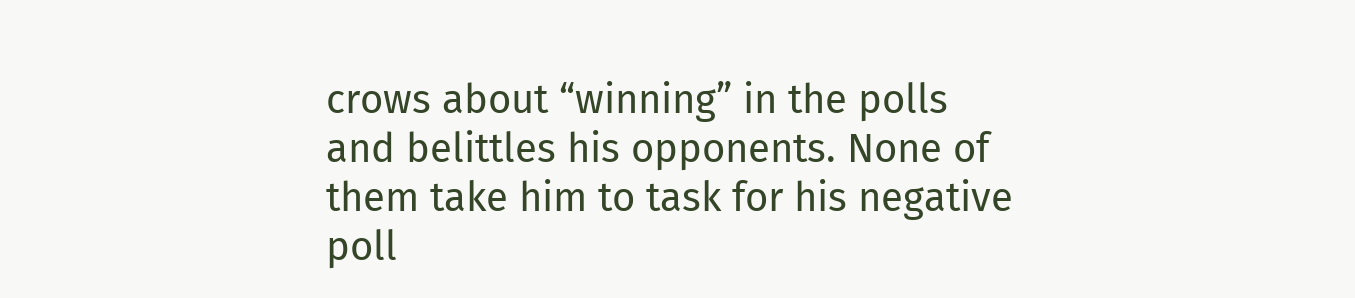crows about “winning” in the polls and belittles his opponents. None of them take him to task for his negative poll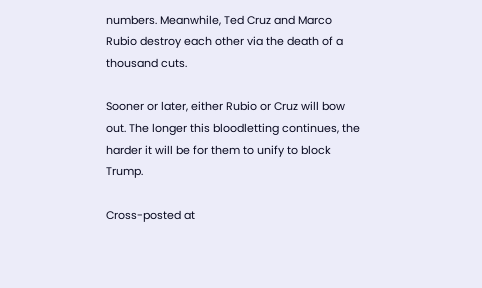numbers. Meanwhile, Ted Cruz and Marco Rubio destroy each other via the death of a thousand cuts.

Sooner or later, either Rubio or Cruz will bow out. The longer this bloodletting continues, the harder it will be for them to unify to block Trump.

Cross-posted at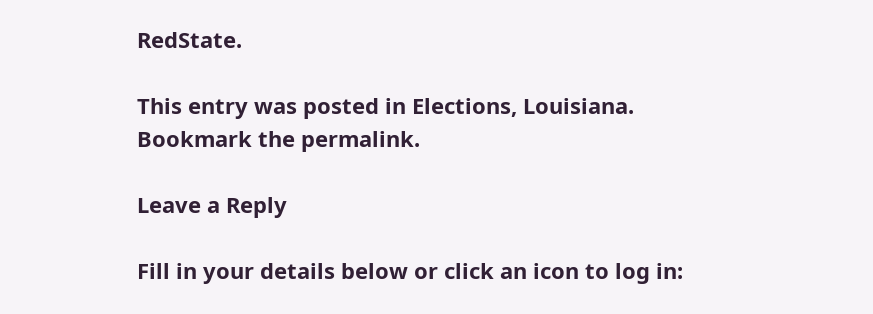RedState.

This entry was posted in Elections, Louisiana. Bookmark the permalink.

Leave a Reply

Fill in your details below or click an icon to log in: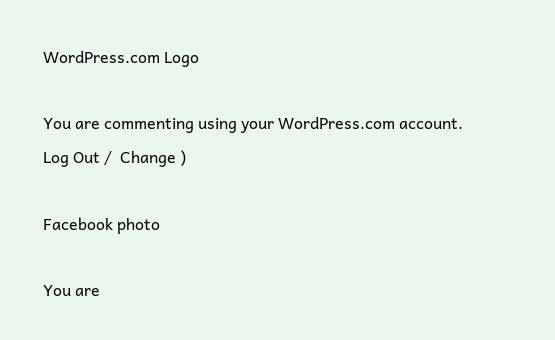WordPress.com Logo

You are commenting using your WordPress.com account. Log Out /  Change )

Facebook photo

You are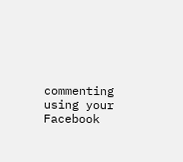commenting using your Facebook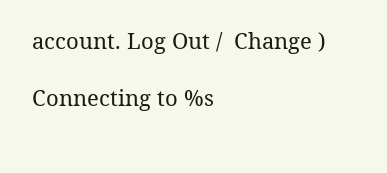account. Log Out /  Change )

Connecting to %s